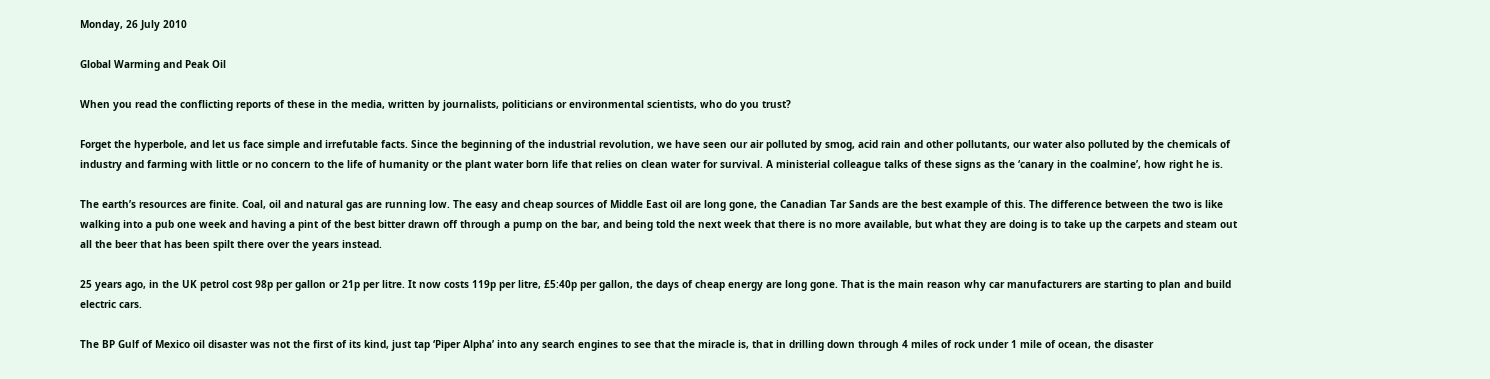Monday, 26 July 2010

Global Warming and Peak Oil

When you read the conflicting reports of these in the media, written by journalists, politicians or environmental scientists, who do you trust?

Forget the hyperbole, and let us face simple and irrefutable facts. Since the beginning of the industrial revolution, we have seen our air polluted by smog, acid rain and other pollutants, our water also polluted by the chemicals of industry and farming with little or no concern to the life of humanity or the plant water born life that relies on clean water for survival. A ministerial colleague talks of these signs as the ‘canary in the coalmine’, how right he is.

The earth’s resources are finite. Coal, oil and natural gas are running low. The easy and cheap sources of Middle East oil are long gone, the Canadian Tar Sands are the best example of this. The difference between the two is like walking into a pub one week and having a pint of the best bitter drawn off through a pump on the bar, and being told the next week that there is no more available, but what they are doing is to take up the carpets and steam out all the beer that has been spilt there over the years instead.

25 years ago, in the UK petrol cost 98p per gallon or 21p per litre. It now costs 119p per litre, £5:40p per gallon, the days of cheap energy are long gone. That is the main reason why car manufacturers are starting to plan and build electric cars.

The BP Gulf of Mexico oil disaster was not the first of its kind, just tap ‘Piper Alpha’ into any search engines to see that the miracle is, that in drilling down through 4 miles of rock under 1 mile of ocean, the disaster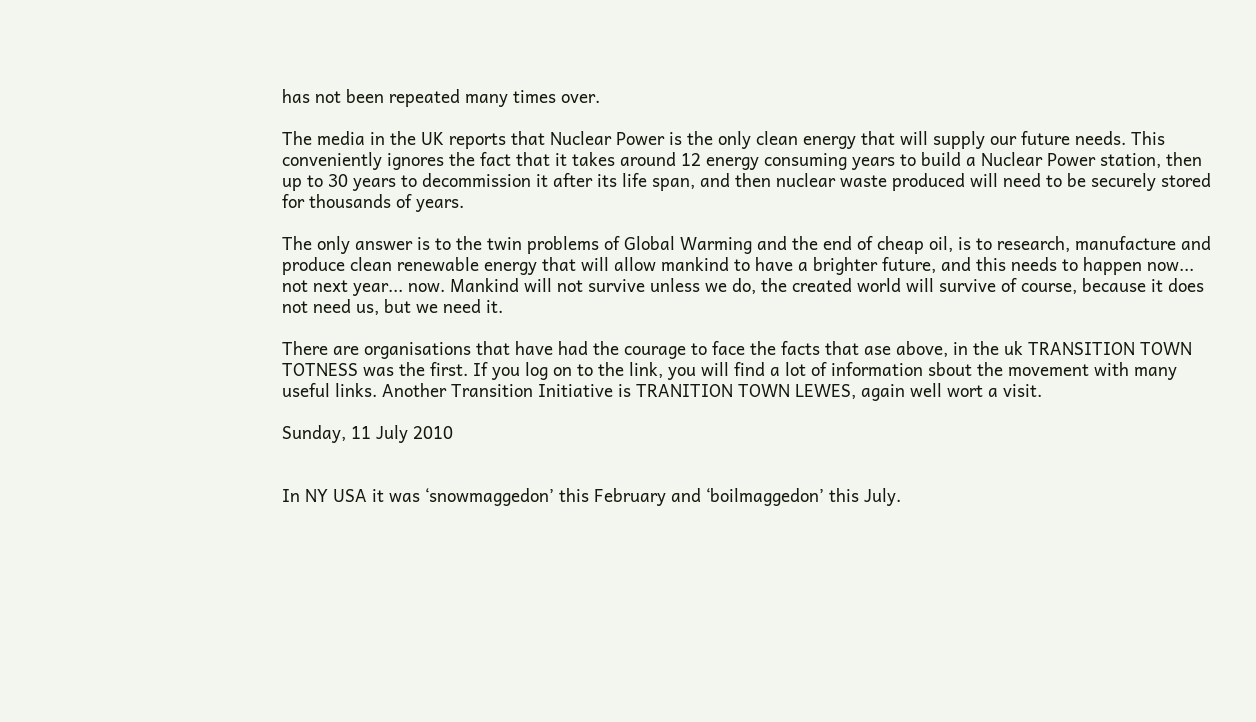has not been repeated many times over.

The media in the UK reports that Nuclear Power is the only clean energy that will supply our future needs. This conveniently ignores the fact that it takes around 12 energy consuming years to build a Nuclear Power station, then up to 30 years to decommission it after its life span, and then nuclear waste produced will need to be securely stored for thousands of years.

The only answer is to the twin problems of Global Warming and the end of cheap oil, is to research, manufacture and produce clean renewable energy that will allow mankind to have a brighter future, and this needs to happen now... not next year... now. Mankind will not survive unless we do, the created world will survive of course, because it does not need us, but we need it.

There are organisations that have had the courage to face the facts that ase above, in the uk TRANSITION TOWN TOTNESS was the first. If you log on to the link, you will find a lot of information sbout the movement with many useful links. Another Transition Initiative is TRANITION TOWN LEWES, again well wort a visit.

Sunday, 11 July 2010


In NY USA it was ‘snowmaggedon’ this February and ‘boilmaggedon’ this July.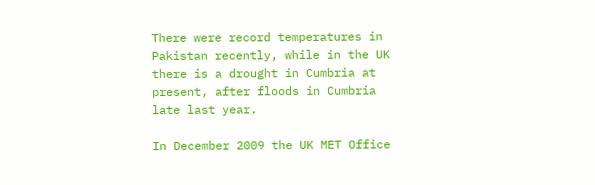There were record temperatures in Pakistan recently, while in the UK there is a drought in Cumbria at present, after floods in Cumbria late last year.

In December 2009 the UK MET Office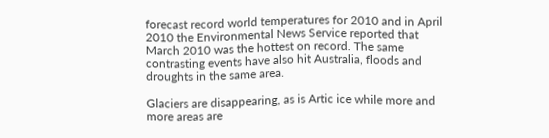forecast record world temperatures for 2010 and in April 2010 the Environmental News Service reported that March 2010 was the hottest on record. The same contrasting events have also hit Australia, floods and droughts in the same area.

Glaciers are disappearing, as is Artic ice while more and more areas are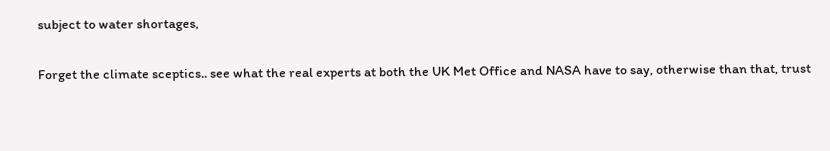subject to water shortages,

Forget the climate sceptics.. see what the real experts at both the UK Met Office and NASA have to say, otherwise than that, trust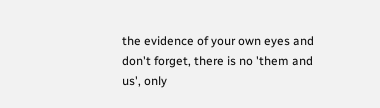the evidence of your own eyes and don't forget, there is no 'them and us', only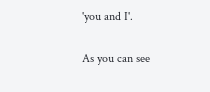'you and I'.

As you can see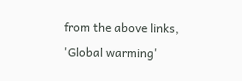from the above links, 'Global warming'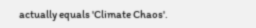actually equals 'Climate Chaos'.